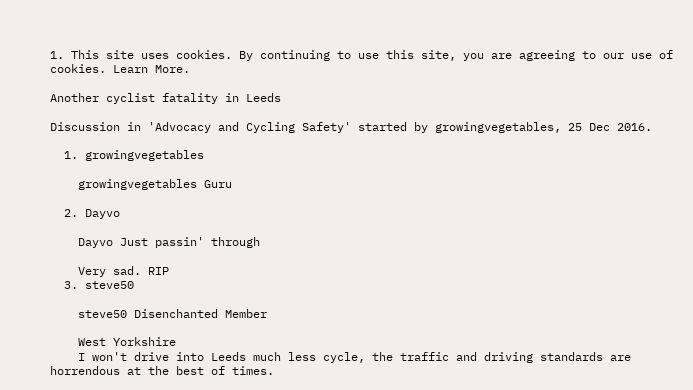1. This site uses cookies. By continuing to use this site, you are agreeing to our use of cookies. Learn More.

Another cyclist fatality in Leeds

Discussion in 'Advocacy and Cycling Safety' started by growingvegetables, 25 Dec 2016.

  1. growingvegetables

    growingvegetables Guru

  2. Dayvo

    Dayvo Just passin' through

    Very sad. RIP
  3. steve50

    steve50 Disenchanted Member

    West Yorkshire
    I won't drive into Leeds much less cycle, the traffic and driving standards are horrendous at the best of times.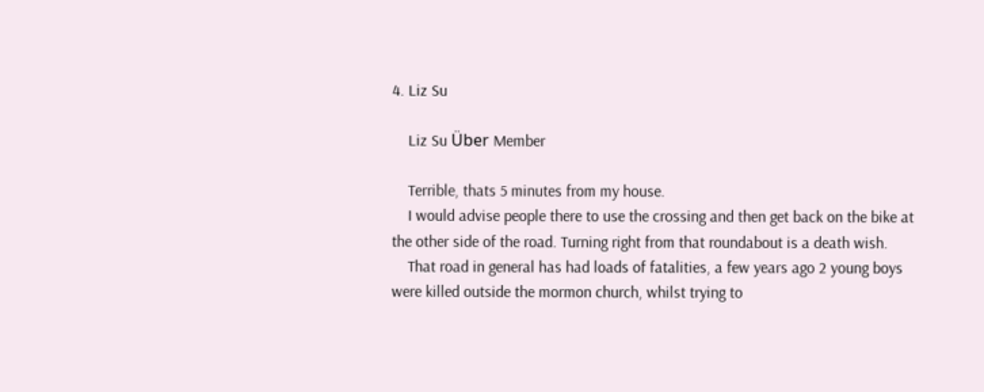4. Liz Su

    Liz Su Über Member

    Terrible, thats 5 minutes from my house.
    I would advise people there to use the crossing and then get back on the bike at the other side of the road. Turning right from that roundabout is a death wish.
    That road in general has had loads of fatalities, a few years ago 2 young boys were killed outside the mormon church, whilst trying to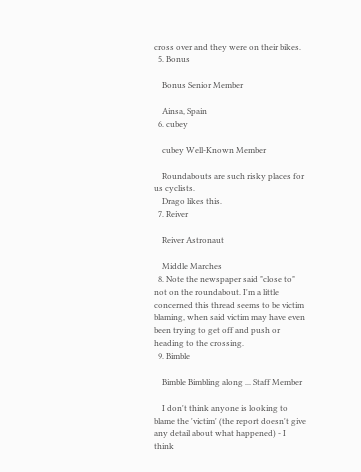cross over and they were on their bikes.
  5. Bonus

    Bonus Senior Member

    Ainsa, Spain
  6. cubey

    cubey Well-Known Member

    Roundabouts are such risky places for us cyclists.
    Drago likes this.
  7. Reiver

    Reiver Astronaut

    Middle Marches
  8. Note the newspaper said "close to" not on the roundabout. I'm a little concerned this thread seems to be victim blaming, when said victim may have even been trying to get off and push or heading to the crossing.
  9. Bimble

    Bimble Bimbling along ... Staff Member

    I don't think anyone is looking to blame the 'victim' (the report doesn't give any detail about what happened) - I think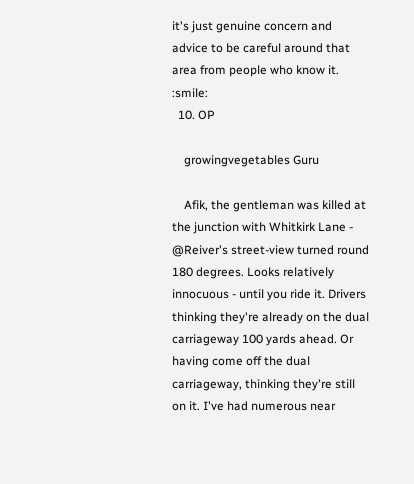it's just genuine concern and advice to be careful around that area from people who know it. :smile:
  10. OP

    growingvegetables Guru

    Afik, the gentleman was killed at the junction with Whitkirk Lane - @Reiver's street-view turned round 180 degrees. Looks relatively innocuous - until you ride it. Drivers thinking they're already on the dual carriageway 100 yards ahead. Or having come off the dual carriageway, thinking they're still on it. I've had numerous near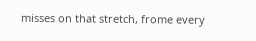misses on that stretch, frome every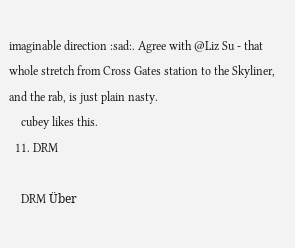imaginable direction :sad:. Agree with @Liz Su - that whole stretch from Cross Gates station to the Skyliner, and the rab, is just plain nasty.
    cubey likes this.
  11. DRM

    DRM Über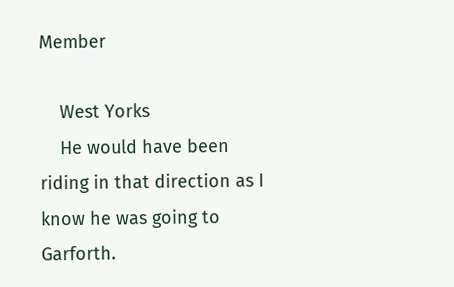Member

    West Yorks
    He would have been riding in that direction as I know he was going to Garforth.